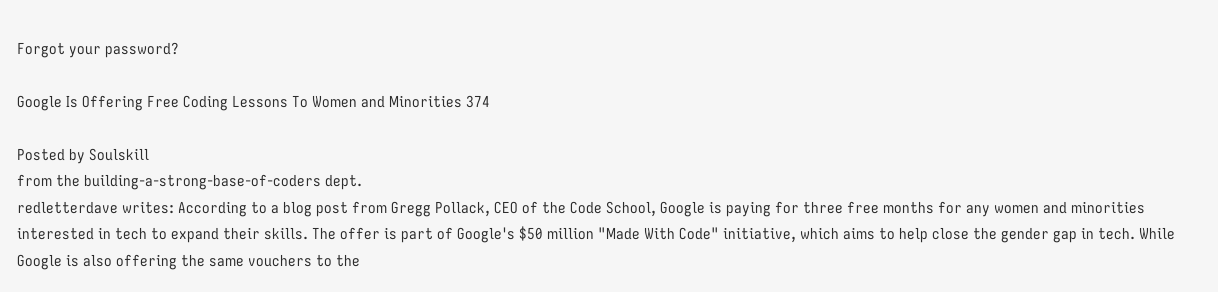Forgot your password?

Google Is Offering Free Coding Lessons To Women and Minorities 374

Posted by Soulskill
from the building-a-strong-base-of-coders dept.
redletterdave writes: According to a blog post from Gregg Pollack, CEO of the Code School, Google is paying for three free months for any women and minorities interested in tech to expand their skills. The offer is part of Google's $50 million "Made With Code" initiative, which aims to help close the gender gap in tech. While Google is also offering the same vouchers to the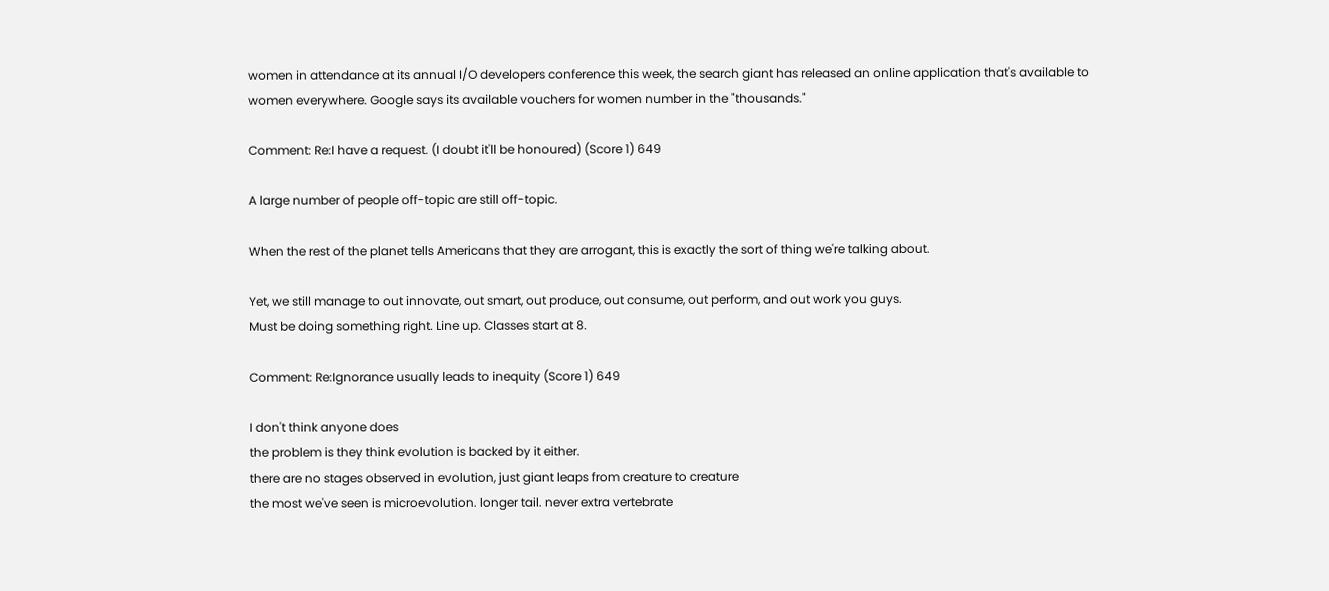women in attendance at its annual I/O developers conference this week, the search giant has released an online application that's available to women everywhere. Google says its available vouchers for women number in the "thousands."

Comment: Re:I have a request. (I doubt it'll be honoured) (Score 1) 649

A large number of people off-topic are still off-topic.

When the rest of the planet tells Americans that they are arrogant, this is exactly the sort of thing we're talking about.

Yet, we still manage to out innovate, out smart, out produce, out consume, out perform, and out work you guys.
Must be doing something right. Line up. Classes start at 8.

Comment: Re:Ignorance usually leads to inequity (Score 1) 649

I don't think anyone does
the problem is they think evolution is backed by it either.
there are no stages observed in evolution, just giant leaps from creature to creature
the most we've seen is microevolution. longer tail. never extra vertebrate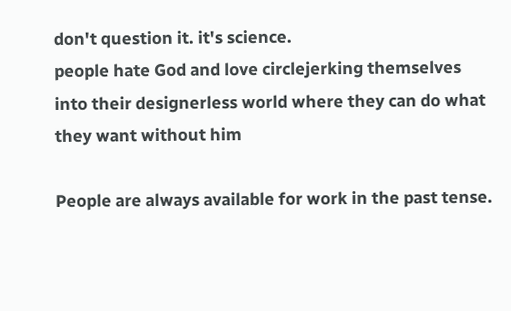don't question it. it's science.
people hate God and love circlejerking themselves into their designerless world where they can do what they want without him

People are always available for work in the past tense.